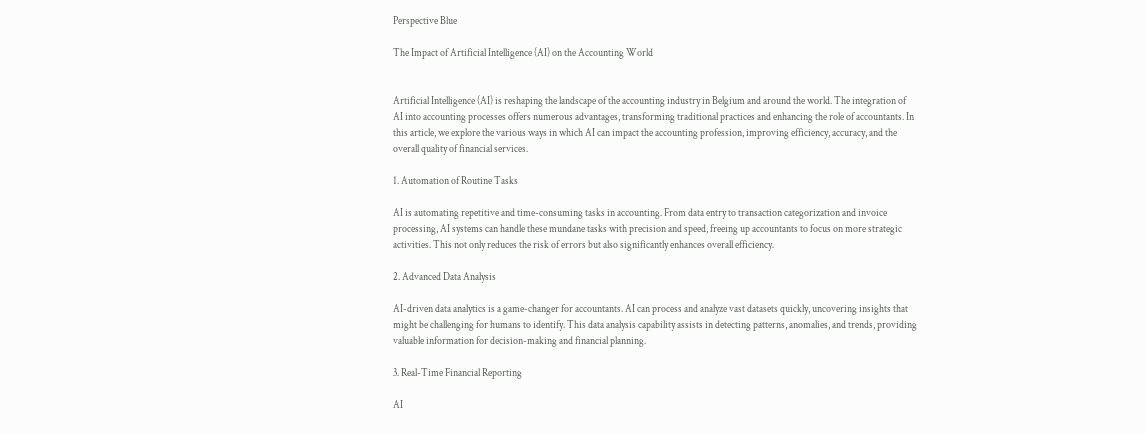Perspective Blue

The Impact of Artificial Intelligence (AI) on the Accounting World


Artificial Intelligence (AI) is reshaping the landscape of the accounting industry in Belgium and around the world. The integration of AI into accounting processes offers numerous advantages, transforming traditional practices and enhancing the role of accountants. In this article, we explore the various ways in which AI can impact the accounting profession, improving efficiency, accuracy, and the overall quality of financial services.

1. Automation of Routine Tasks

AI is automating repetitive and time-consuming tasks in accounting. From data entry to transaction categorization and invoice processing, AI systems can handle these mundane tasks with precision and speed, freeing up accountants to focus on more strategic activities. This not only reduces the risk of errors but also significantly enhances overall efficiency.

2. Advanced Data Analysis

AI-driven data analytics is a game-changer for accountants. AI can process and analyze vast datasets quickly, uncovering insights that might be challenging for humans to identify. This data analysis capability assists in detecting patterns, anomalies, and trends, providing valuable information for decision-making and financial planning.

3. Real-Time Financial Reporting

AI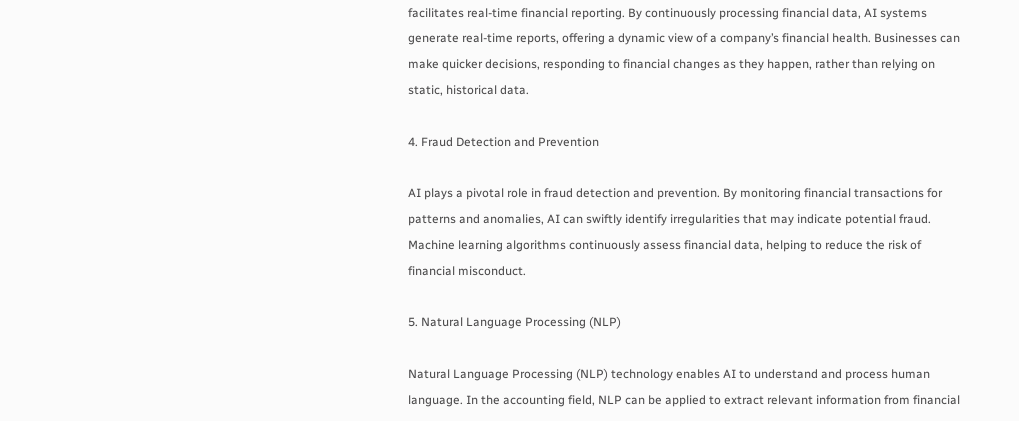facilitates real-time financial reporting. By continuously processing financial data, AI systems generate real-time reports, offering a dynamic view of a company’s financial health. Businesses can make quicker decisions, responding to financial changes as they happen, rather than relying on static, historical data.

4. Fraud Detection and Prevention

AI plays a pivotal role in fraud detection and prevention. By monitoring financial transactions for patterns and anomalies, AI can swiftly identify irregularities that may indicate potential fraud. Machine learning algorithms continuously assess financial data, helping to reduce the risk of financial misconduct.

5. Natural Language Processing (NLP)

Natural Language Processing (NLP) technology enables AI to understand and process human language. In the accounting field, NLP can be applied to extract relevant information from financial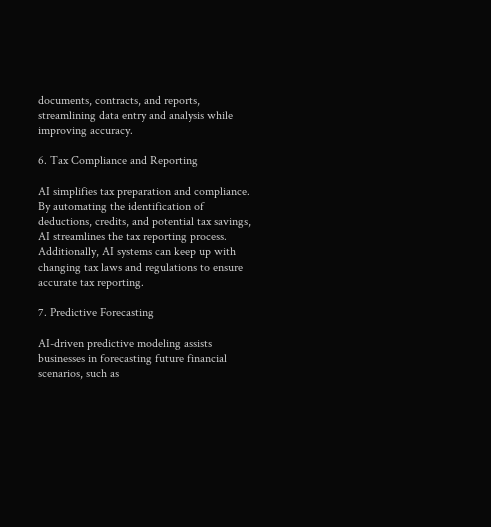documents, contracts, and reports, streamlining data entry and analysis while improving accuracy.

6. Tax Compliance and Reporting

AI simplifies tax preparation and compliance. By automating the identification of deductions, credits, and potential tax savings, AI streamlines the tax reporting process. Additionally, AI systems can keep up with changing tax laws and regulations to ensure accurate tax reporting.

7. Predictive Forecasting

AI-driven predictive modeling assists businesses in forecasting future financial scenarios, such as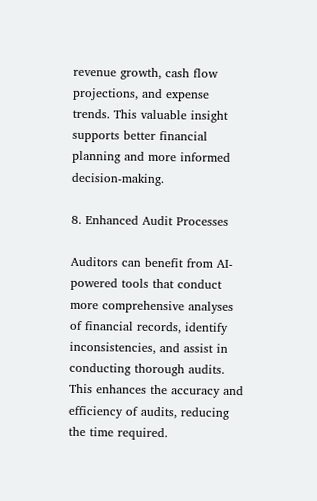revenue growth, cash flow projections, and expense trends. This valuable insight supports better financial planning and more informed decision-making.

8. Enhanced Audit Processes

Auditors can benefit from AI-powered tools that conduct more comprehensive analyses of financial records, identify inconsistencies, and assist in conducting thorough audits. This enhances the accuracy and efficiency of audits, reducing the time required.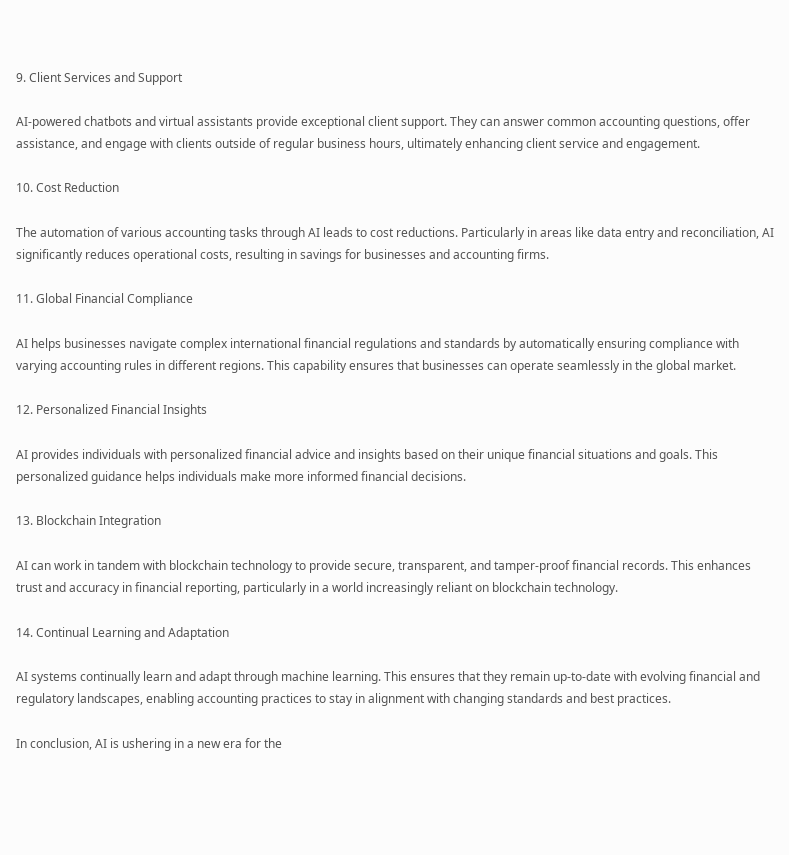9. Client Services and Support

AI-powered chatbots and virtual assistants provide exceptional client support. They can answer common accounting questions, offer assistance, and engage with clients outside of regular business hours, ultimately enhancing client service and engagement.

10. Cost Reduction

The automation of various accounting tasks through AI leads to cost reductions. Particularly in areas like data entry and reconciliation, AI significantly reduces operational costs, resulting in savings for businesses and accounting firms.

11. Global Financial Compliance

AI helps businesses navigate complex international financial regulations and standards by automatically ensuring compliance with varying accounting rules in different regions. This capability ensures that businesses can operate seamlessly in the global market.

12. Personalized Financial Insights

AI provides individuals with personalized financial advice and insights based on their unique financial situations and goals. This personalized guidance helps individuals make more informed financial decisions.

13. Blockchain Integration

AI can work in tandem with blockchain technology to provide secure, transparent, and tamper-proof financial records. This enhances trust and accuracy in financial reporting, particularly in a world increasingly reliant on blockchain technology.

14. Continual Learning and Adaptation

AI systems continually learn and adapt through machine learning. This ensures that they remain up-to-date with evolving financial and regulatory landscapes, enabling accounting practices to stay in alignment with changing standards and best practices.

In conclusion, AI is ushering in a new era for the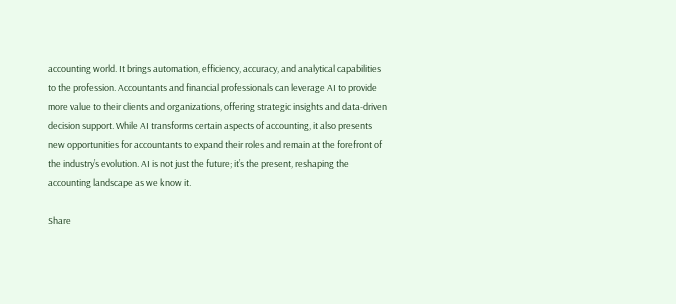accounting world. It brings automation, efficiency, accuracy, and analytical capabilities to the profession. Accountants and financial professionals can leverage AI to provide more value to their clients and organizations, offering strategic insights and data-driven decision support. While AI transforms certain aspects of accounting, it also presents new opportunities for accountants to expand their roles and remain at the forefront of the industry’s evolution. AI is not just the future; it’s the present, reshaping the accounting landscape as we know it.

Share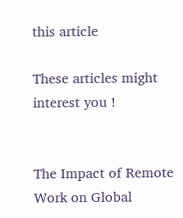this article

These articles might interest you !


The Impact of Remote Work on Global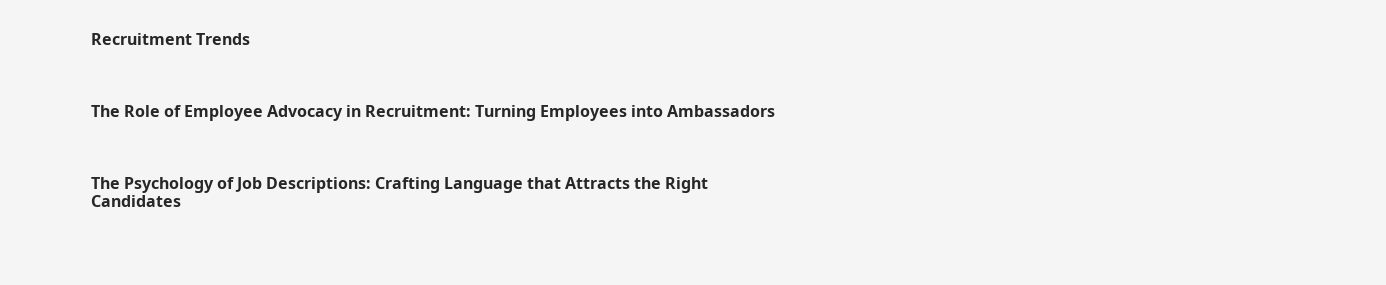Recruitment Trends



The Role of Employee Advocacy in Recruitment: Turning Employees into Ambassadors



The Psychology of Job Descriptions: Crafting Language that Attracts the Right Candidates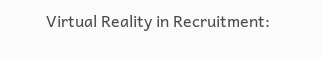Virtual Reality in Recruitment: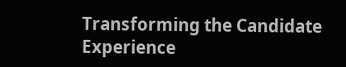Transforming the Candidate Experience